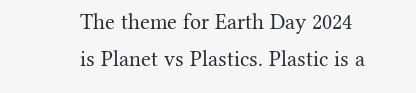The theme for Earth Day 2024 is Planet vs Plastics. Plastic is a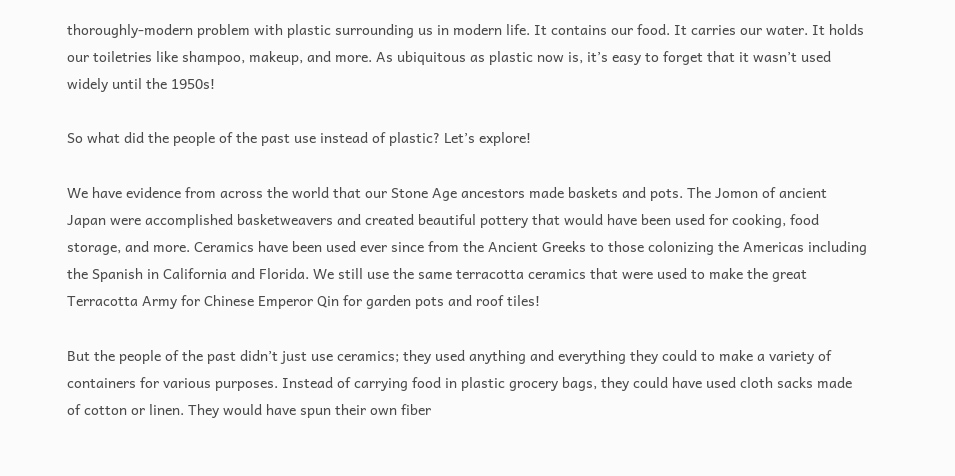thoroughly-modern problem with plastic surrounding us in modern life. It contains our food. It carries our water. It holds our toiletries like shampoo, makeup, and more. As ubiquitous as plastic now is, it’s easy to forget that it wasn’t used widely until the 1950s!

So what did the people of the past use instead of plastic? Let’s explore!

We have evidence from across the world that our Stone Age ancestors made baskets and pots. The Jomon of ancient Japan were accomplished basketweavers and created beautiful pottery that would have been used for cooking, food storage, and more. Ceramics have been used ever since from the Ancient Greeks to those colonizing the Americas including the Spanish in California and Florida. We still use the same terracotta ceramics that were used to make the great Terracotta Army for Chinese Emperor Qin for garden pots and roof tiles!

But the people of the past didn’t just use ceramics; they used anything and everything they could to make a variety of containers for various purposes. Instead of carrying food in plastic grocery bags, they could have used cloth sacks made of cotton or linen. They would have spun their own fiber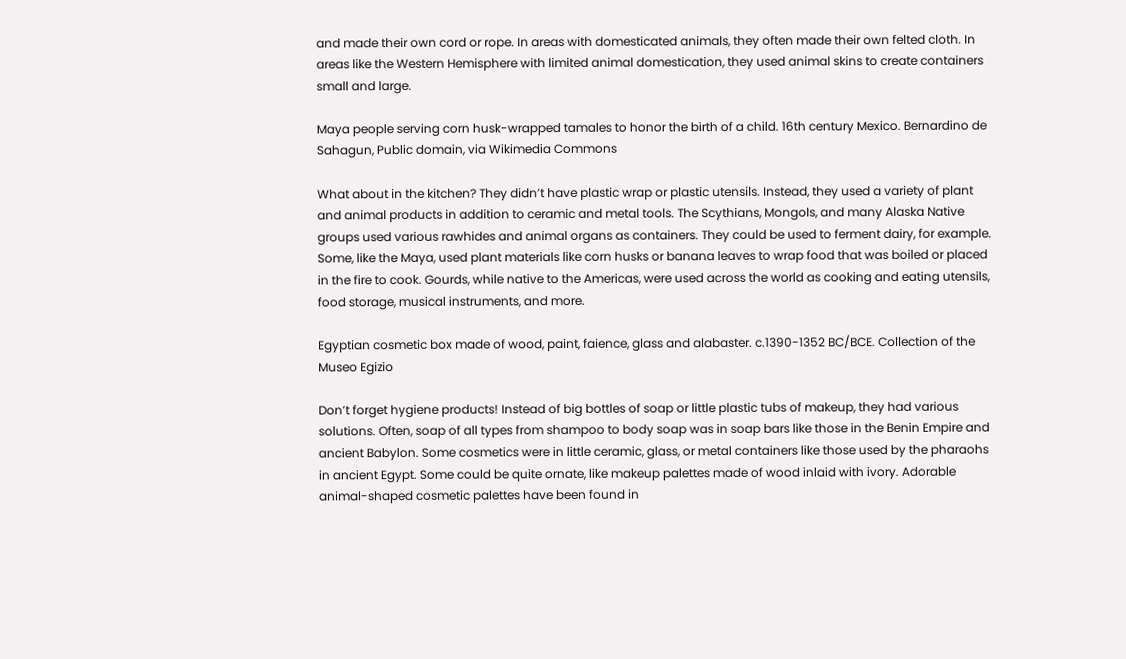and made their own cord or rope. In areas with domesticated animals, they often made their own felted cloth. In areas like the Western Hemisphere with limited animal domestication, they used animal skins to create containers small and large.

Maya people serving corn husk-wrapped tamales to honor the birth of a child. 16th century Mexico. Bernardino de Sahagun, Public domain, via Wikimedia Commons

What about in the kitchen? They didn’t have plastic wrap or plastic utensils. Instead, they used a variety of plant and animal products in addition to ceramic and metal tools. The Scythians, Mongols, and many Alaska Native groups used various rawhides and animal organs as containers. They could be used to ferment dairy, for example. Some, like the Maya, used plant materials like corn husks or banana leaves to wrap food that was boiled or placed in the fire to cook. Gourds, while native to the Americas, were used across the world as cooking and eating utensils, food storage, musical instruments, and more.

Egyptian cosmetic box made of wood, paint, faience, glass and alabaster. c.1390-1352 BC/BCE. Collection of the Museo Egizio

Don’t forget hygiene products! Instead of big bottles of soap or little plastic tubs of makeup, they had various solutions. Often, soap of all types from shampoo to body soap was in soap bars like those in the Benin Empire and ancient Babylon. Some cosmetics were in little ceramic, glass, or metal containers like those used by the pharaohs in ancient Egypt. Some could be quite ornate, like makeup palettes made of wood inlaid with ivory. Adorable animal-shaped cosmetic palettes have been found in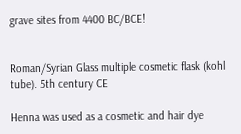grave sites from 4400 BC/BCE!


Roman/Syrian Glass multiple cosmetic flask (kohl tube). 5th century CE

Henna was used as a cosmetic and hair dye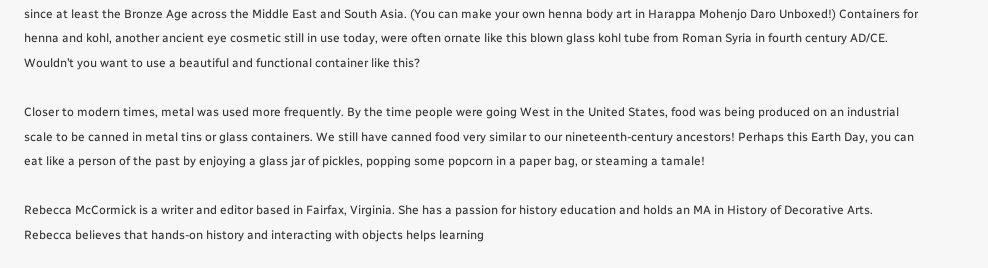since at least the Bronze Age across the Middle East and South Asia. (You can make your own henna body art in Harappa Mohenjo Daro Unboxed!) Containers for henna and kohl, another ancient eye cosmetic still in use today, were often ornate like this blown glass kohl tube from Roman Syria in fourth century AD/CE. Wouldn’t you want to use a beautiful and functional container like this?

Closer to modern times, metal was used more frequently. By the time people were going West in the United States, food was being produced on an industrial scale to be canned in metal tins or glass containers. We still have canned food very similar to our nineteenth-century ancestors! Perhaps this Earth Day, you can eat like a person of the past by enjoying a glass jar of pickles, popping some popcorn in a paper bag, or steaming a tamale!

Rebecca McCormick is a writer and editor based in Fairfax, Virginia. She has a passion for history education and holds an MA in History of Decorative Arts. Rebecca believes that hands-on history and interacting with objects helps learning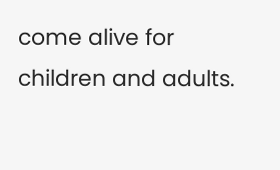come alive for children and adults.